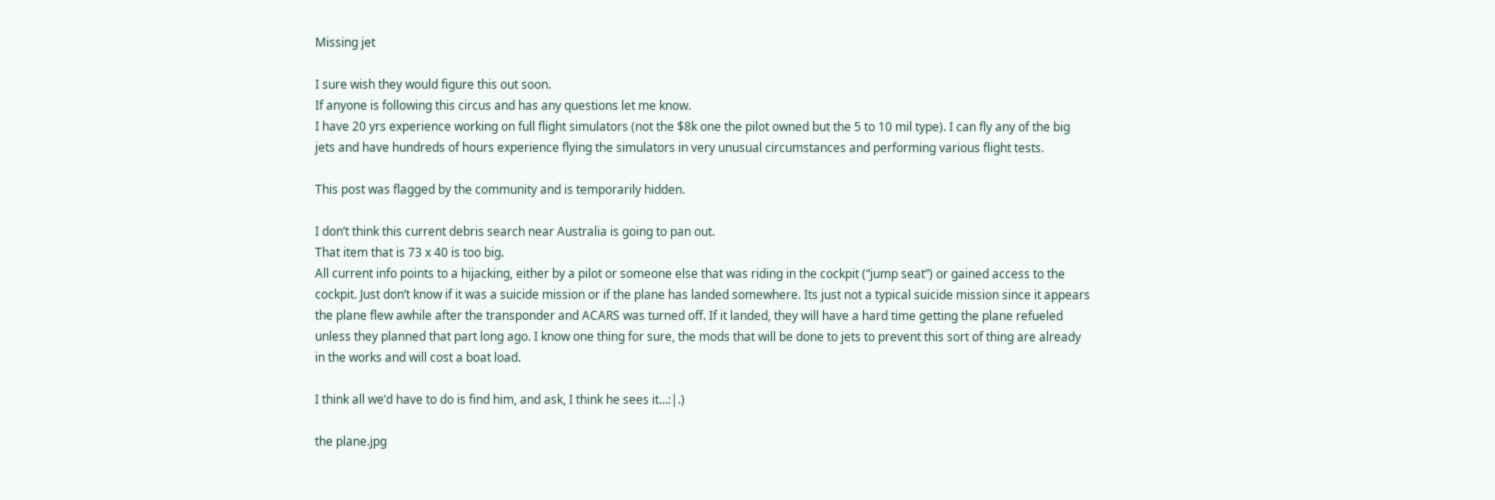Missing jet

I sure wish they would figure this out soon.
If anyone is following this circus and has any questions let me know.
I have 20 yrs experience working on full flight simulators (not the $8k one the pilot owned but the 5 to 10 mil type). I can fly any of the big jets and have hundreds of hours experience flying the simulators in very unusual circumstances and performing various flight tests.

This post was flagged by the community and is temporarily hidden.

I don’t think this current debris search near Australia is going to pan out.
That item that is 73 x 40 is too big.
All current info points to a hijacking, either by a pilot or someone else that was riding in the cockpit (“jump seat”) or gained access to the cockpit. Just don’t know if it was a suicide mission or if the plane has landed somewhere. Its just not a typical suicide mission since it appears the plane flew awhile after the transponder and ACARS was turned off. If it landed, they will have a hard time getting the plane refueled unless they planned that part long ago. I know one thing for sure, the mods that will be done to jets to prevent this sort of thing are already in the works and will cost a boat load.

I think all we’d have to do is find him, and ask, I think he sees it…:|.)

the plane.jpg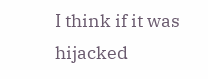I think if it was hijacked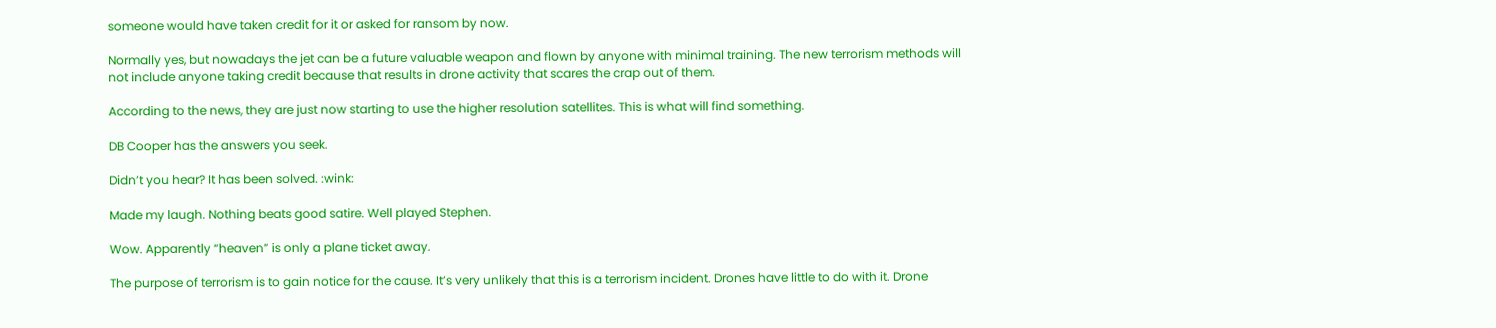someone would have taken credit for it or asked for ransom by now.

Normally yes, but nowadays the jet can be a future valuable weapon and flown by anyone with minimal training. The new terrorism methods will not include anyone taking credit because that results in drone activity that scares the crap out of them.

According to the news, they are just now starting to use the higher resolution satellites. This is what will find something.

DB Cooper has the answers you seek.

Didn’t you hear? It has been solved. :wink:

Made my laugh. Nothing beats good satire. Well played Stephen.

Wow. Apparently “heaven” is only a plane ticket away.

The purpose of terrorism is to gain notice for the cause. It’s very unlikely that this is a terrorism incident. Drones have little to do with it. Drone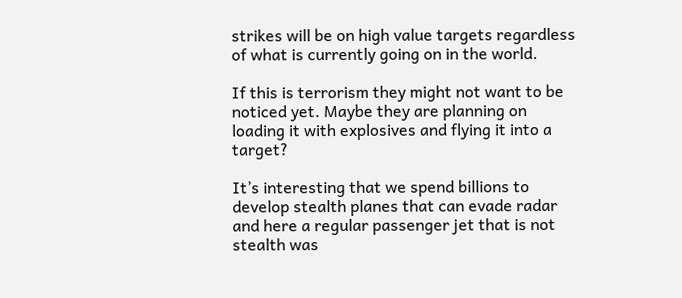strikes will be on high value targets regardless of what is currently going on in the world.

If this is terrorism they might not want to be noticed yet. Maybe they are planning on loading it with explosives and flying it into a target?

It’s interesting that we spend billions to develop stealth planes that can evade radar and here a regular passenger jet that is not stealth was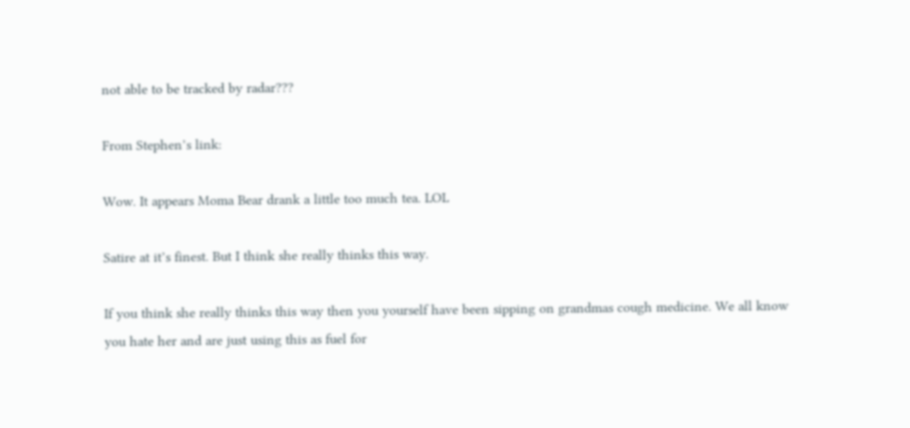not able to be tracked by radar???

From Stephen’s link:

Wow. It appears Moma Bear drank a little too much tea. LOL

Satire at it’s finest. But I think she really thinks this way.

If you think she really thinks this way then you yourself have been sipping on grandmas cough medicine. We all know you hate her and are just using this as fuel for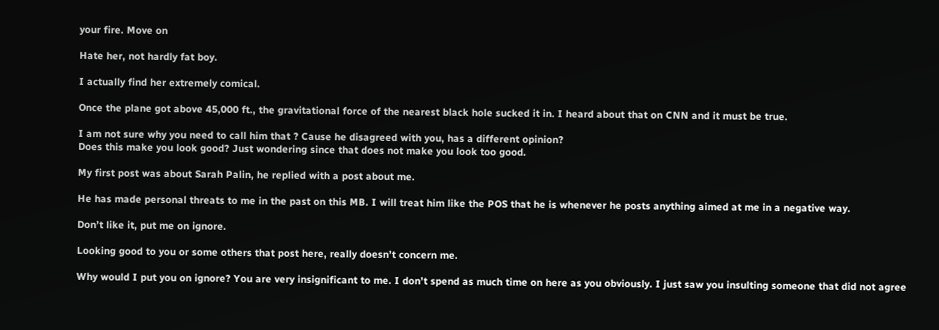your fire. Move on

Hate her, not hardly fat boy.

I actually find her extremely comical.

Once the plane got above 45,000 ft., the gravitational force of the nearest black hole sucked it in. I heard about that on CNN and it must be true.

I am not sure why you need to call him that ? Cause he disagreed with you, has a different opinion?
Does this make you look good? Just wondering since that does not make you look too good.

My first post was about Sarah Palin, he replied with a post about me.

He has made personal threats to me in the past on this MB. I will treat him like the POS that he is whenever he posts anything aimed at me in a negative way.

Don’t like it, put me on ignore.

Looking good to you or some others that post here, really doesn’t concern me.

Why would I put you on ignore? You are very insignificant to me. I don’t spend as much time on here as you obviously. I just saw you insulting someone that did not agree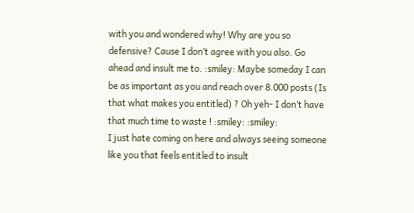with you and wondered why! Why are you so defensive? Cause I don’t agree with you also. Go ahead and insult me to. :smiley: Maybe someday I can be as important as you and reach over 8.000 posts (Is that what makes you entitled) ? Oh yeh- I don’t have that much time to waste ! :smiley: :smiley:
I just hate coming on here and always seeing someone like you that feels entitled to insult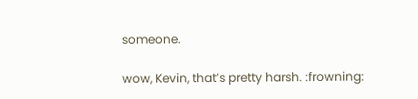someone.

wow, Kevin, that’s pretty harsh. :frowning: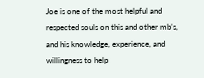Joe is one of the most helpful and respected souls on this and other mb’s, and his knowledge, experience, and willingness to help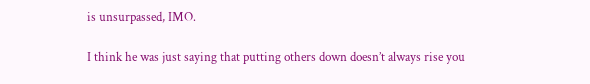is unsurpassed, IMO.

I think he was just saying that putting others down doesn’t always rise you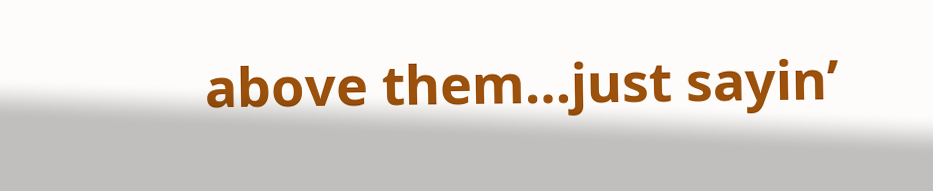above them…just sayin’